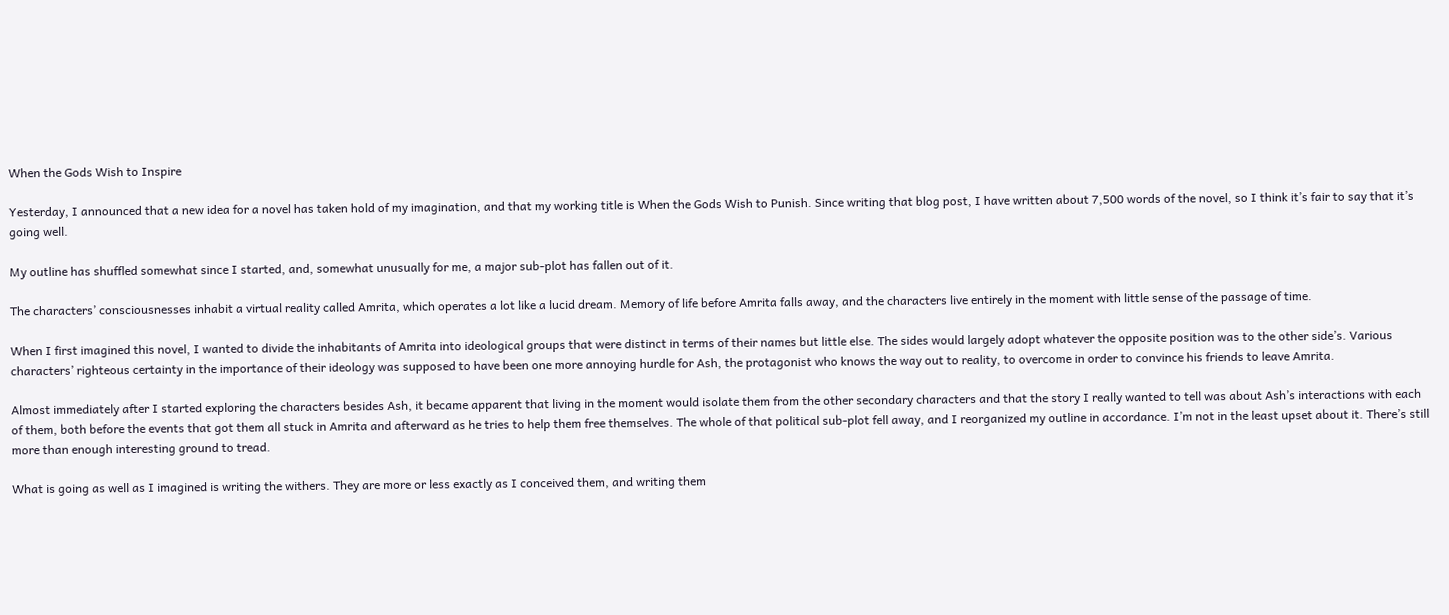When the Gods Wish to Inspire

Yesterday, I announced that a new idea for a novel has taken hold of my imagination, and that my working title is When the Gods Wish to Punish. Since writing that blog post, I have written about 7,500 words of the novel, so I think it’s fair to say that it’s going well.

My outline has shuffled somewhat since I started, and, somewhat unusually for me, a major sub-plot has fallen out of it.

The characters’ consciousnesses inhabit a virtual reality called Amrita, which operates a lot like a lucid dream. Memory of life before Amrita falls away, and the characters live entirely in the moment with little sense of the passage of time.

When I first imagined this novel, I wanted to divide the inhabitants of Amrita into ideological groups that were distinct in terms of their names but little else. The sides would largely adopt whatever the opposite position was to the other side’s. Various characters’ righteous certainty in the importance of their ideology was supposed to have been one more annoying hurdle for Ash, the protagonist who knows the way out to reality, to overcome in order to convince his friends to leave Amrita.

Almost immediately after I started exploring the characters besides Ash, it became apparent that living in the moment would isolate them from the other secondary characters and that the story I really wanted to tell was about Ash’s interactions with each of them, both before the events that got them all stuck in Amrita and afterward as he tries to help them free themselves. The whole of that political sub-plot fell away, and I reorganized my outline in accordance. I’m not in the least upset about it. There’s still more than enough interesting ground to tread.

What is going as well as I imagined is writing the withers. They are more or less exactly as I conceived them, and writing them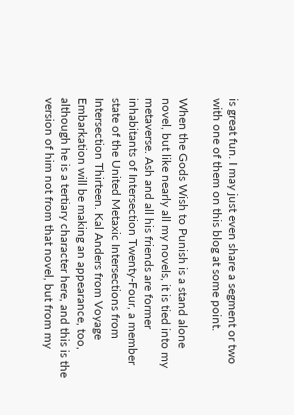is great fun. I may just even share a segment or two with one of them on this blog at some point.

When the Gods Wish to Punish is a stand alone novel, but like nearly all my novels, it is tied into my metaverse. Ash and all his friends are former inhabitants of Intersection Twenty-Four, a member state of the United Metaxic Intersections from Intersection Thirteen. Kal Anders from Voyage Embarkation will be making an appearance, too, although he is a tertiary character here, and this is the version of him not from that novel, but from my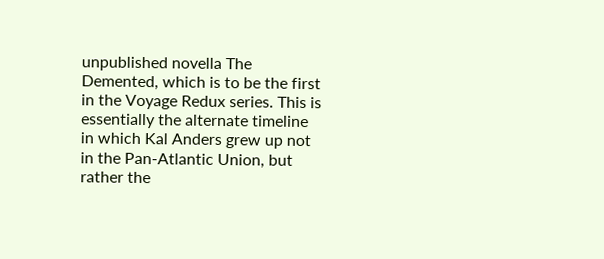unpublished novella The Demented, which is to be the first in the Voyage Redux series. This is essentially the alternate timeline in which Kal Anders grew up not in the Pan-Atlantic Union, but rather the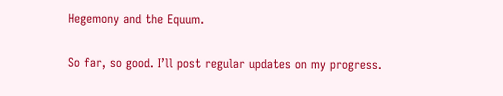Hegemony and the Equum.

So far, so good. I’ll post regular updates on my progress.